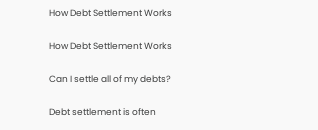How Debt Settlement Works

How Debt Settlement Works

Can I settle all of my debts?

Debt settlement is often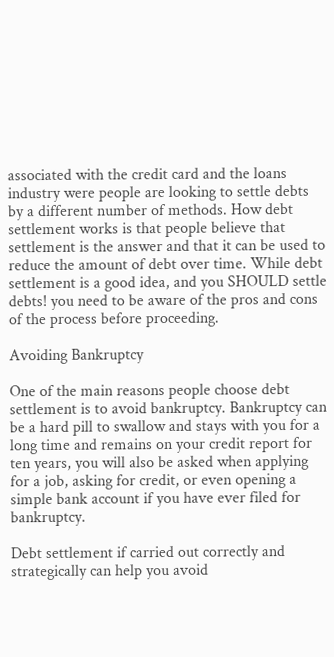associated with the credit card and the loans industry were people are looking to settle debts by a different number of methods. How debt settlement works is that people believe that settlement is the answer and that it can be used to reduce the amount of debt over time. While debt settlement is a good idea, and you SHOULD settle debts! you need to be aware of the pros and cons of the process before proceeding.

Avoiding Bankruptcy

One of the main reasons people choose debt settlement is to avoid bankruptcy. Bankruptcy can be a hard pill to swallow and stays with you for a long time and remains on your credit report for ten years, you will also be asked when applying for a job, asking for credit, or even opening a simple bank account if you have ever filed for bankruptcy.

Debt settlement if carried out correctly and strategically can help you avoid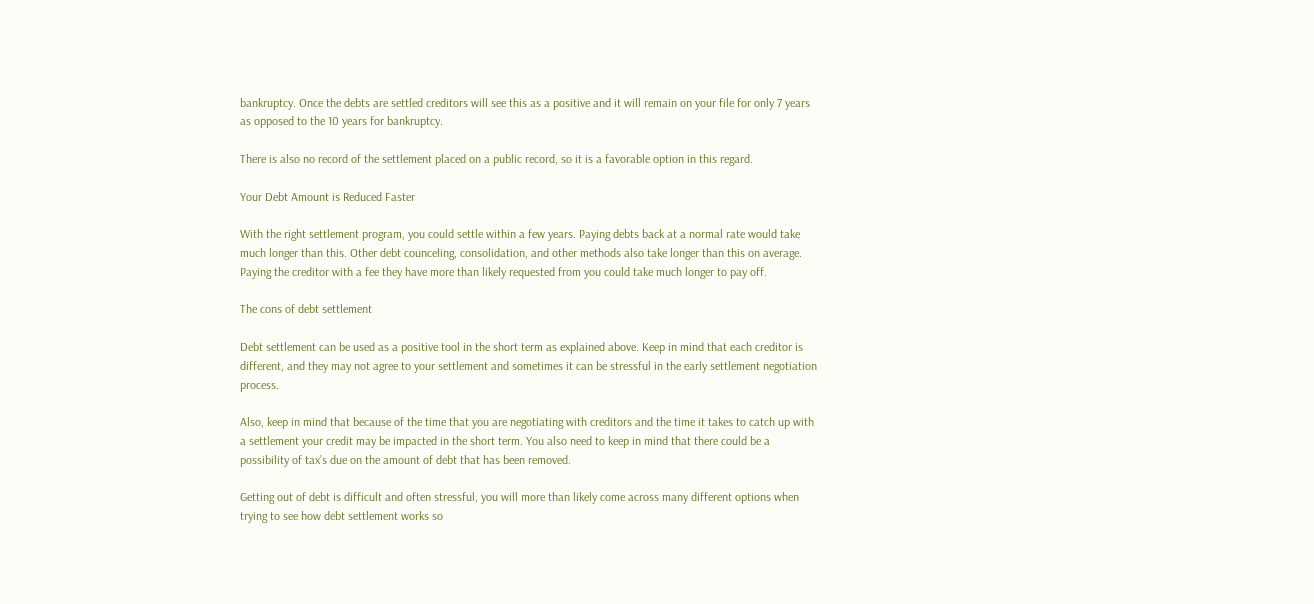bankruptcy. Once the debts are settled creditors will see this as a positive and it will remain on your file for only 7 years as opposed to the 10 years for bankruptcy.

There is also no record of the settlement placed on a public record, so it is a favorable option in this regard.

Your Debt Amount is Reduced Faster

With the right settlement program, you could settle within a few years. Paying debts back at a normal rate would take much longer than this. Other debt counceling, consolidation, and other methods also take longer than this on average. Paying the creditor with a fee they have more than likely requested from you could take much longer to pay off.

The cons of debt settlement

Debt settlement can be used as a positive tool in the short term as explained above. Keep in mind that each creditor is different, and they may not agree to your settlement and sometimes it can be stressful in the early settlement negotiation process.

Also, keep in mind that because of the time that you are negotiating with creditors and the time it takes to catch up with a settlement your credit may be impacted in the short term. You also need to keep in mind that there could be a possibility of tax’s due on the amount of debt that has been removed.

Getting out of debt is difficult and often stressful, you will more than likely come across many different options when trying to see how debt settlement works so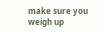make sure you weigh up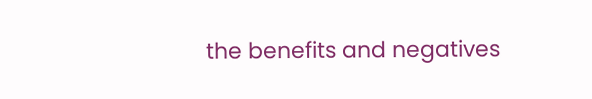the benefits and negatives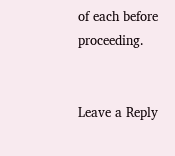of each before proceeding.


Leave a Reply